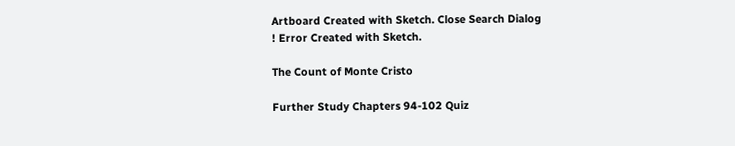Artboard Created with Sketch. Close Search Dialog
! Error Created with Sketch.

The Count of Monte Cristo

Further Study Chapters 94-102 Quiz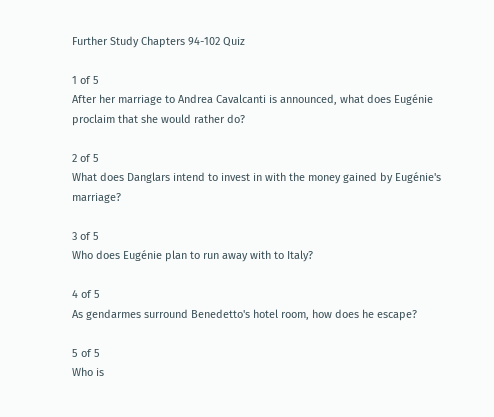Further Study Chapters 94-102 Quiz

1 of 5
After her marriage to Andrea Cavalcanti is announced, what does Eugénie proclaim that she would rather do?

2 of 5
What does Danglars intend to invest in with the money gained by Eugénie's marriage?

3 of 5
Who does Eugénie plan to run away with to Italy?

4 of 5
As gendarmes surround Benedetto's hotel room, how does he escape?

5 of 5
Who is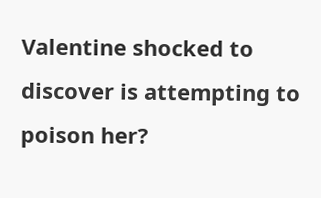Valentine shocked to discover is attempting to poison her?